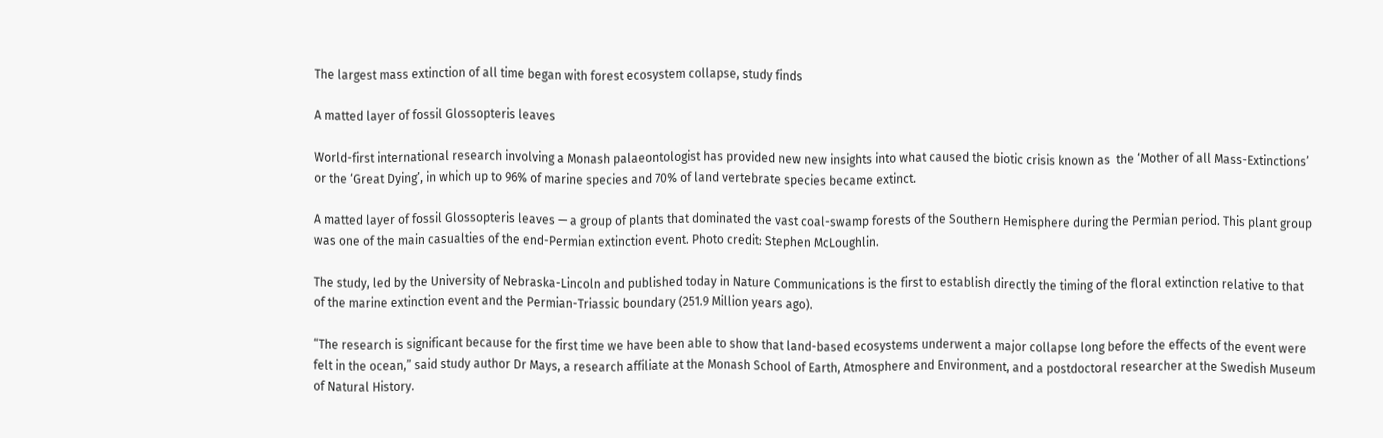The largest mass extinction of all time began with forest ecosystem collapse, study finds

A matted layer of fossil Glossopteris leaves

World-first international research involving a Monash palaeontologist has provided new new insights into what caused the biotic crisis known as  the ‘Mother of all Mass-Extinctions’ or the ‘Great Dying’, in which up to 96% of marine species and 70% of land vertebrate species became extinct.

A matted layer of fossil Glossopteris leaves — a group of plants that dominated the vast coal-swamp forests of the Southern Hemisphere during the Permian period. This plant group was one of the main casualties of the end-Permian extinction event. Photo credit: Stephen McLoughlin.

The study, led by the University of Nebraska-Lincoln and published today in Nature Communications is the first to establish directly the timing of the floral extinction relative to that of the marine extinction event and the Permian-Triassic boundary (251.9 Million years ago).

“The research is significant because for the first time we have been able to show that land-based ecosystems underwent a major collapse long before the effects of the event were felt in the ocean,” said study author Dr Mays, a research affiliate at the Monash School of Earth, Atmosphere and Environment, and a postdoctoral researcher at the Swedish Museum of Natural History.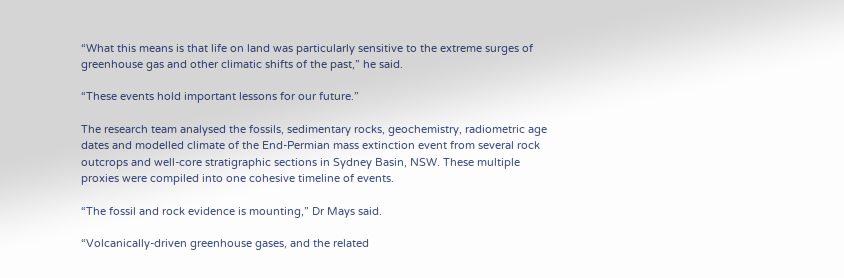“What this means is that life on land was particularly sensitive to the extreme surges of greenhouse gas and other climatic shifts of the past,” he said.

“These events hold important lessons for our future.”

The research team analysed the fossils, sedimentary rocks, geochemistry, radiometric age dates and modelled climate of the End-Permian mass extinction event from several rock outcrops and well-core stratigraphic sections in Sydney Basin, NSW. These multiple proxies were compiled into one cohesive timeline of events.

“The fossil and rock evidence is mounting,” Dr Mays said.

“Volcanically-driven greenhouse gases, and the related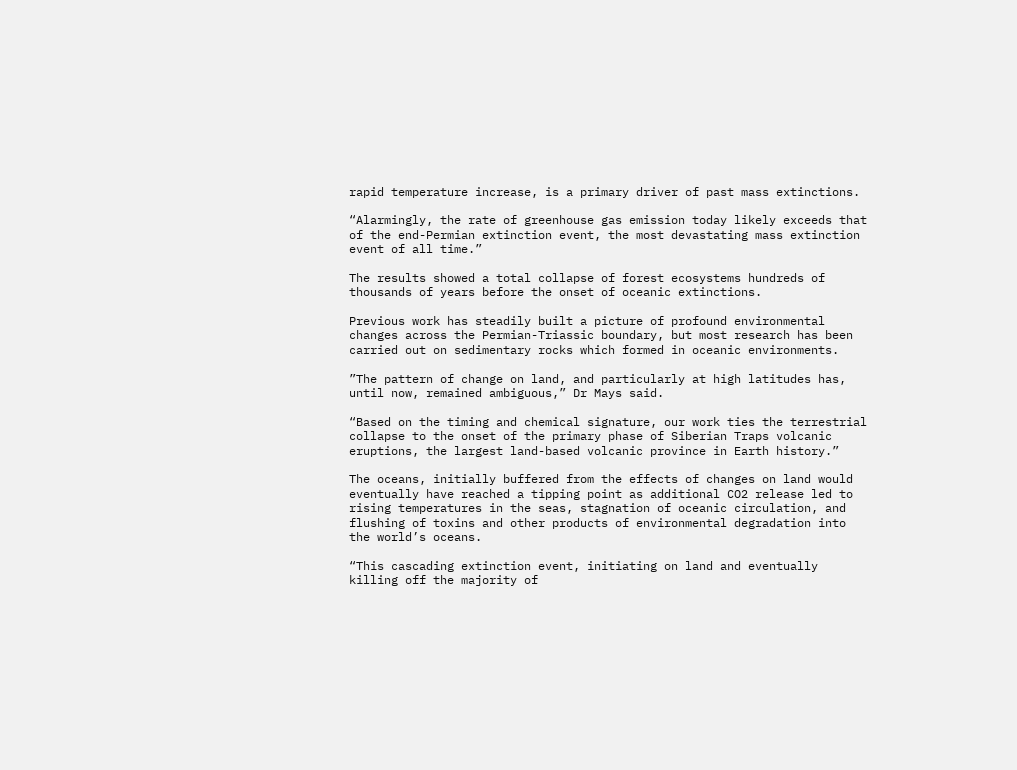rapid temperature increase, is a primary driver of past mass extinctions.

“Alarmingly, the rate of greenhouse gas emission today likely exceeds that of the end-Permian extinction event, the most devastating mass extinction event of all time.”

The results showed a total collapse of forest ecosystems hundreds of thousands of years before the onset of oceanic extinctions.

Previous work has steadily built a picture of profound environmental changes across the Permian-Triassic boundary, but most research has been carried out on sedimentary rocks which formed in oceanic environments.

”The pattern of change on land, and particularly at high latitudes has, until now, remained ambiguous,” Dr Mays said.

“Based on the timing and chemical signature, our work ties the terrestrial collapse to the onset of the primary phase of Siberian Traps volcanic eruptions, the largest land-based volcanic province in Earth history.”

The oceans, initially buffered from the effects of changes on land would eventually have reached a tipping point as additional CO2 release led to rising temperatures in the seas, stagnation of oceanic circulation, and flushing of toxins and other products of environmental degradation into the world’s oceans.

“This cascading extinction event, initiating on land and eventually killing off the majority of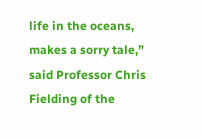life in the oceans, makes a sorry tale,” said Professor Chris Fielding of the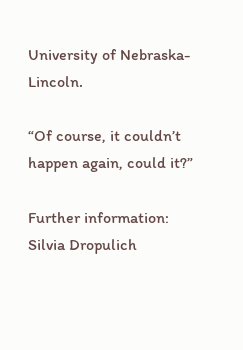University of Nebraska-Lincoln.

“Of course, it couldn’t happen again, could it?”

Further information:
Silvia Dropulich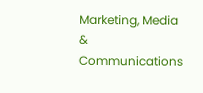Marketing, Media & Communications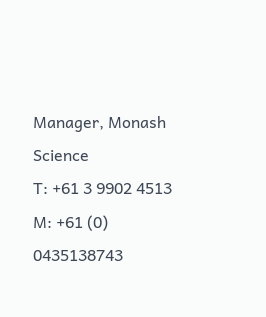Manager, Monash Science
T: +61 3 9902 4513 M: +61 (0) 0435138743